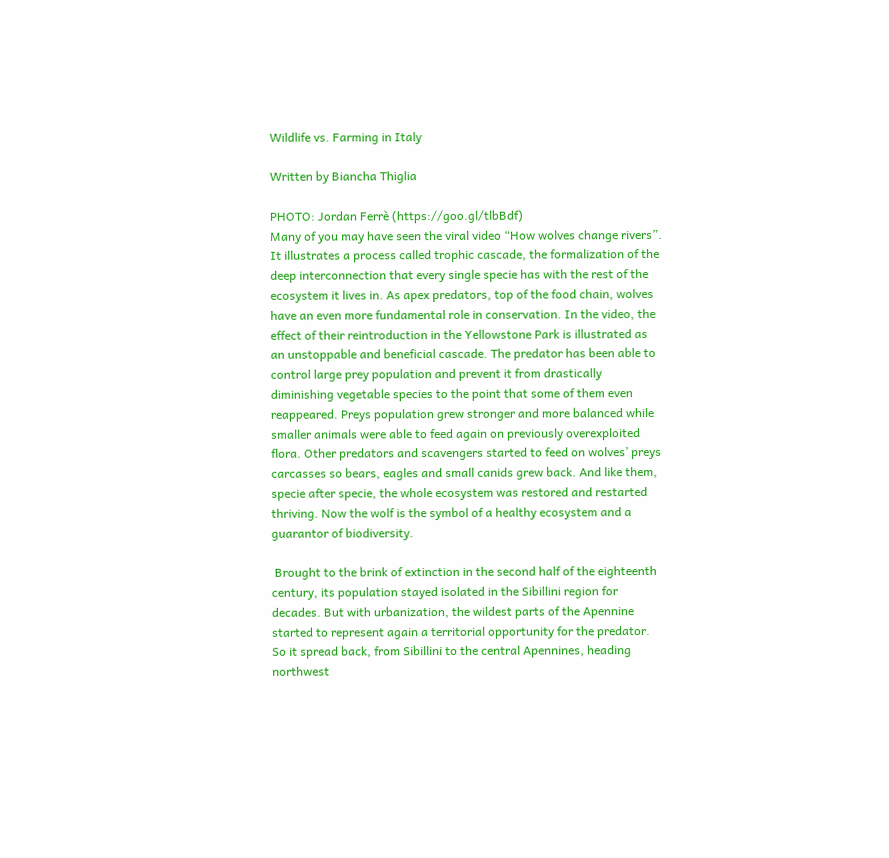Wildlife vs. Farming in Italy

Written by Biancha Thiglia

PHOTO: Jordan Ferrè (https://goo.gl/tlbBdf)
Many of you may have seen the viral video “How wolves change rivers”. It illustrates a process called trophic cascade, the formalization of the deep interconnection that every single specie has with the rest of the ecosystem it lives in. As apex predators, top of the food chain, wolves have an even more fundamental role in conservation. In the video, the effect of their reintroduction in the Yellowstone Park is illustrated as an unstoppable and beneficial cascade. The predator has been able to control large prey population and prevent it from drastically diminishing vegetable species to the point that some of them even reappeared. Preys population grew stronger and more balanced while smaller animals were able to feed again on previously overexploited flora. Other predators and scavengers started to feed on wolves’ preys carcasses so bears, eagles and small canids grew back. And like them, specie after specie, the whole ecosystem was restored and restarted thriving. Now the wolf is the symbol of a healthy ecosystem and a guarantor of biodiversity.

 Brought to the brink of extinction in the second half of the eighteenth century, its population stayed isolated in the Sibillini region for decades. But with urbanization, the wildest parts of the Apennine started to represent again a territorial opportunity for the predator. So it spread back, from Sibillini to the central Apennines, heading northwest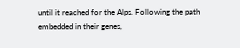until it reached for the Alps. Following the path embedded in their genes,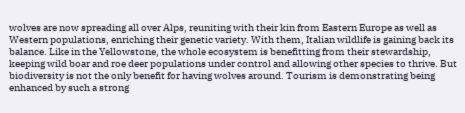wolves are now spreading all over Alps, reuniting with their kin from Eastern Europe as well as Western populations, enriching their genetic variety. With them, Italian wildlife is gaining back its balance. Like in the Yellowstone, the whole ecosystem is benefitting from their stewardship, keeping wild boar and roe deer populations under control and allowing other species to thrive. But biodiversity is not the only benefit for having wolves around. Tourism is demonstrating being enhanced by such a strong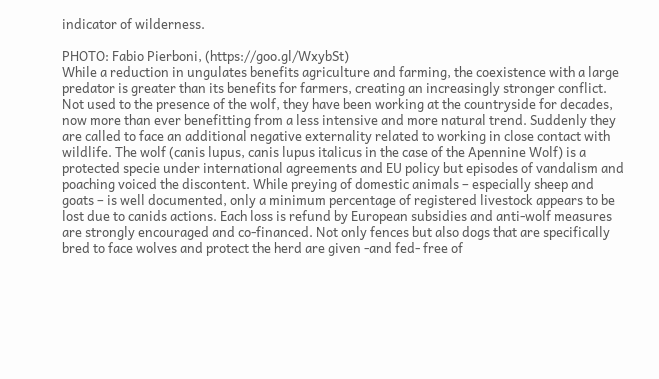indicator of wilderness.

PHOTO: Fabio Pierboni, (https://goo.gl/WxybSt)
While a reduction in ungulates benefits agriculture and farming, the coexistence with a large predator is greater than its benefits for farmers, creating an increasingly stronger conflict. Not used to the presence of the wolf, they have been working at the countryside for decades, now more than ever benefitting from a less intensive and more natural trend. Suddenly they are called to face an additional negative externality related to working in close contact with wildlife. The wolf (canis lupus, canis lupus italicus in the case of the Apennine Wolf) is a protected specie under international agreements and EU policy but episodes of vandalism and poaching voiced the discontent. While preying of domestic animals – especially sheep and goats – is well documented, only a minimum percentage of registered livestock appears to be lost due to canids actions. Each loss is refund by European subsidies and anti-wolf measures are strongly encouraged and co-financed. Not only fences but also dogs that are specifically bred to face wolves and protect the herd are given -and fed- free of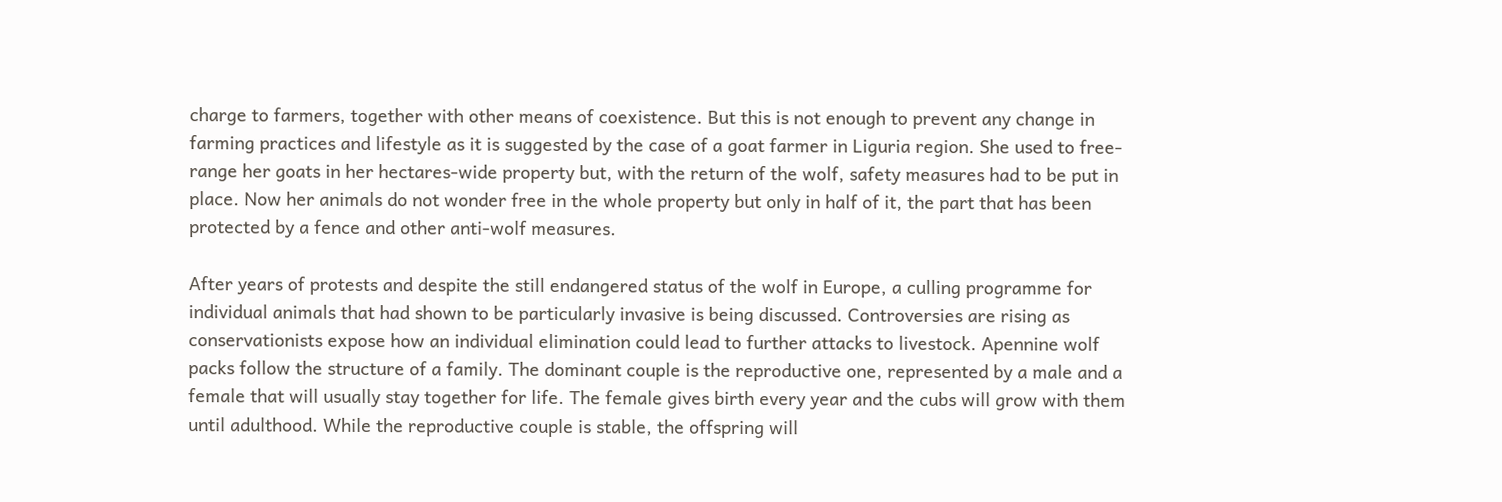charge to farmers, together with other means of coexistence. But this is not enough to prevent any change in farming practices and lifestyle as it is suggested by the case of a goat farmer in Liguria region. She used to free-range her goats in her hectares-wide property but, with the return of the wolf, safety measures had to be put in place. Now her animals do not wonder free in the whole property but only in half of it, the part that has been protected by a fence and other anti-wolf measures.

After years of protests and despite the still endangered status of the wolf in Europe, a culling programme for individual animals that had shown to be particularly invasive is being discussed. Controversies are rising as conservationists expose how an individual elimination could lead to further attacks to livestock. Apennine wolf packs follow the structure of a family. The dominant couple is the reproductive one, represented by a male and a female that will usually stay together for life. The female gives birth every year and the cubs will grow with them until adulthood. While the reproductive couple is stable, the offspring will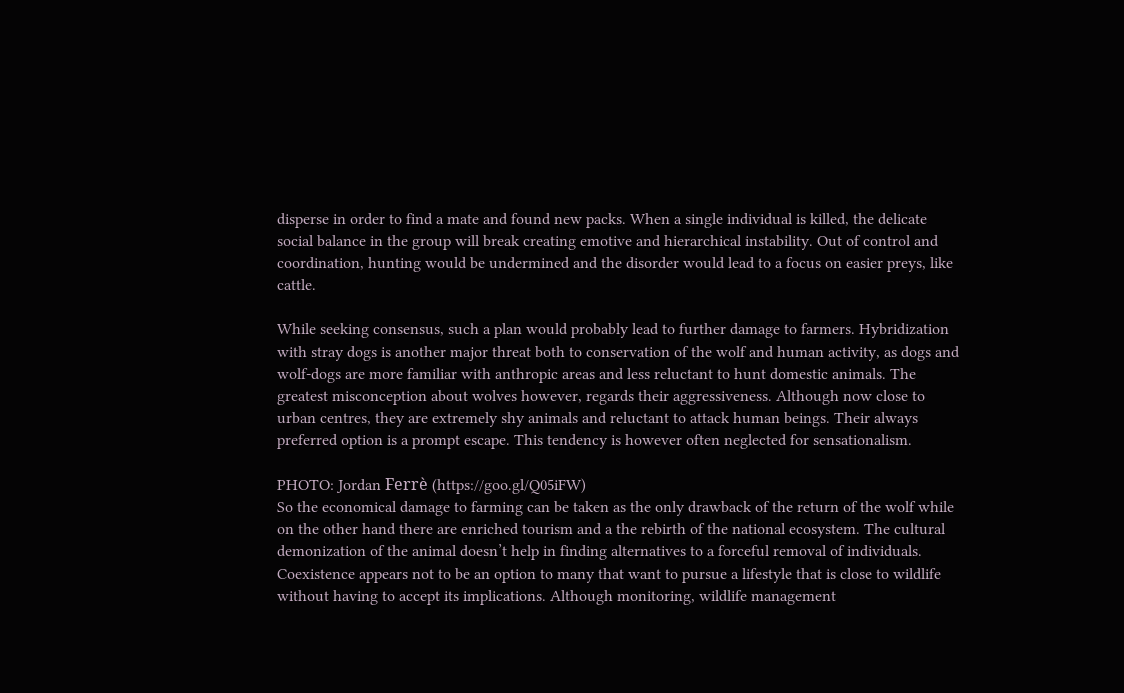disperse in order to find a mate and found new packs. When a single individual is killed, the delicate social balance in the group will break creating emotive and hierarchical instability. Out of control and coordination, hunting would be undermined and the disorder would lead to a focus on easier preys, like cattle.

While seeking consensus, such a plan would probably lead to further damage to farmers. Hybridization with stray dogs is another major threat both to conservation of the wolf and human activity, as dogs and wolf-dogs are more familiar with anthropic areas and less reluctant to hunt domestic animals. The greatest misconception about wolves however, regards their aggressiveness. Although now close to urban centres, they are extremely shy animals and reluctant to attack human beings. Their always preferred option is a prompt escape. This tendency is however often neglected for sensationalism.

PHOTO: Jordan Ferrè (https://goo.gl/Q05iFW)
So the economical damage to farming can be taken as the only drawback of the return of the wolf while on the other hand there are enriched tourism and a the rebirth of the national ecosystem. The cultural demonization of the animal doesn’t help in finding alternatives to a forceful removal of individuals. Coexistence appears not to be an option to many that want to pursue a lifestyle that is close to wildlife without having to accept its implications. Although monitoring, wildlife management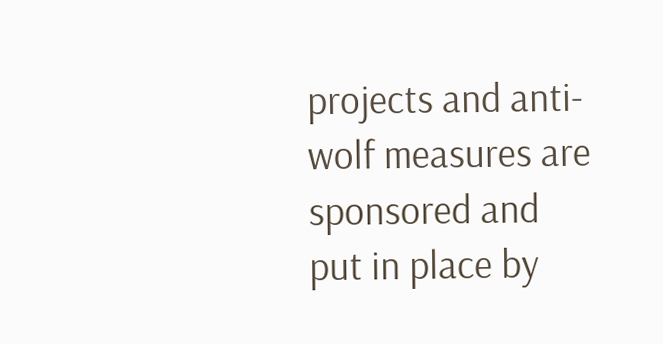projects and anti-wolf measures are sponsored and put in place by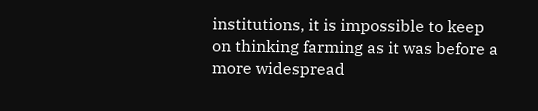institutions, it is impossible to keep on thinking farming as it was before a more widespread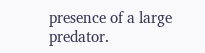presence of a large predator.